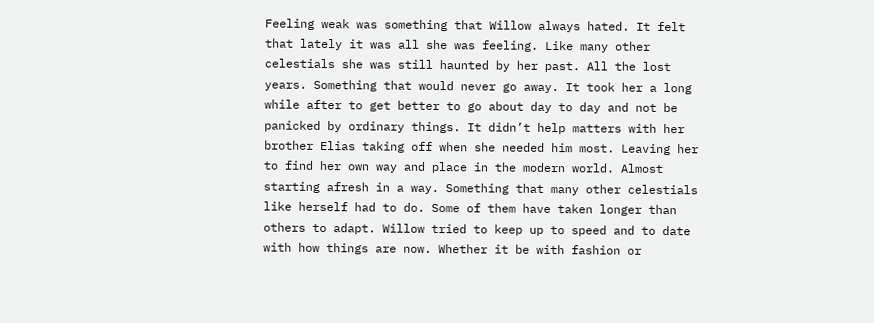Feeling weak was something that Willow always hated. It felt that lately it was all she was feeling. Like many other celestials she was still haunted by her past. All the lost years. Something that would never go away. It took her a long while after to get better to go about day to day and not be panicked by ordinary things. It didn’t help matters with her brother Elias taking off when she needed him most. Leaving her to find her own way and place in the modern world. Almost starting afresh in a way. Something that many other celestials like herself had to do. Some of them have taken longer than others to adapt. Willow tried to keep up to speed and to date with how things are now. Whether it be with fashion or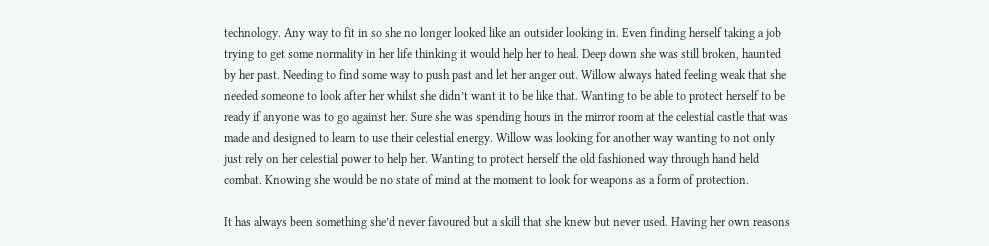technology. Any way to fit in so she no longer looked like an outsider looking in. Even finding herself taking a job trying to get some normality in her life thinking it would help her to heal. Deep down she was still broken, haunted by her past. Needing to find some way to push past and let her anger out. Willow always hated feeling weak that she needed someone to look after her whilst she didn’t want it to be like that. Wanting to be able to protect herself to be ready if anyone was to go against her. Sure she was spending hours in the mirror room at the celestial castle that was made and designed to learn to use their celestial energy. Willow was looking for another way wanting to not only just rely on her celestial power to help her. Wanting to protect herself the old fashioned way through hand held combat. Knowing she would be no state of mind at the moment to look for weapons as a form of protection.

It has always been something she’d never favoured but a skill that she knew but never used. Having her own reasons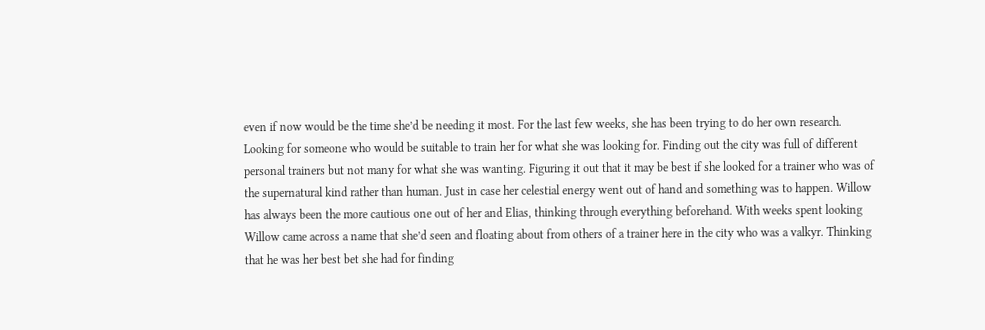even if now would be the time she’d be needing it most. For the last few weeks, she has been trying to do her own research. Looking for someone who would be suitable to train her for what she was looking for. Finding out the city was full of different personal trainers but not many for what she was wanting. Figuring it out that it may be best if she looked for a trainer who was of the supernatural kind rather than human. Just in case her celestial energy went out of hand and something was to happen. Willow has always been the more cautious one out of her and Elias, thinking through everything beforehand. With weeks spent looking Willow came across a name that she’d seen and floating about from others of a trainer here in the city who was a valkyr. Thinking that he was her best bet she had for finding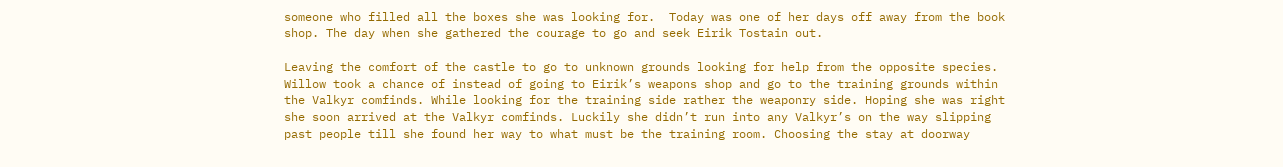someone who filled all the boxes she was looking for.  Today was one of her days off away from the book shop. The day when she gathered the courage to go and seek Eirik Tostain out.

Leaving the comfort of the castle to go to unknown grounds looking for help from the opposite species. Willow took a chance of instead of going to Eirik’s weapons shop and go to the training grounds within the Valkyr comfinds. While looking for the training side rather the weaponry side. Hoping she was right she soon arrived at the Valkyr comfinds. Luckily she didn’t run into any Valkyr’s on the way slipping past people till she found her way to what must be the training room. Choosing the stay at doorway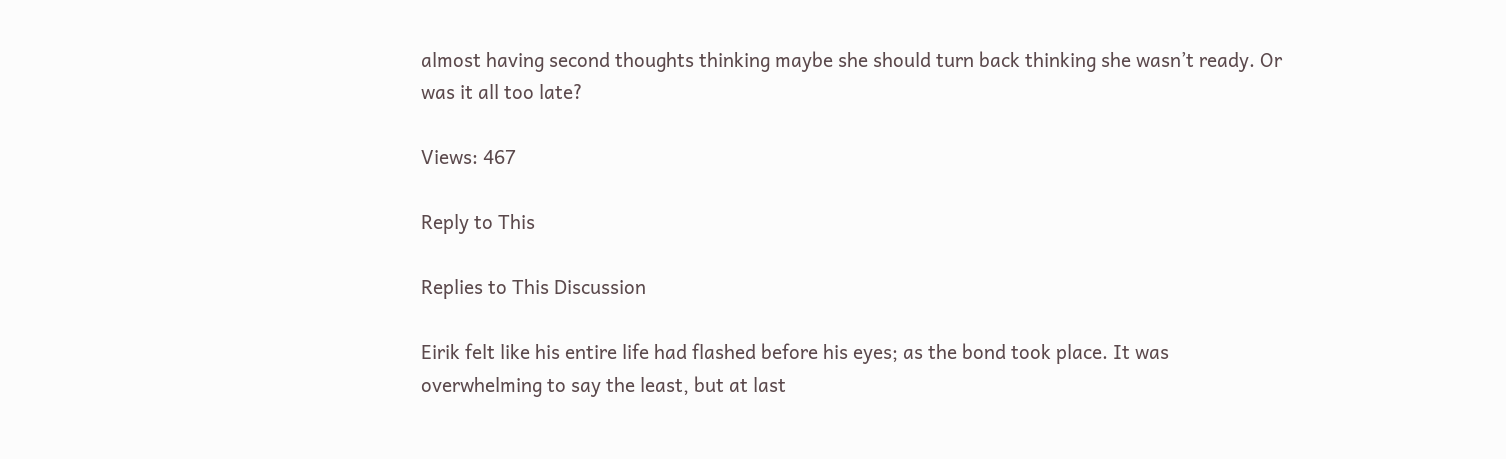almost having second thoughts thinking maybe she should turn back thinking she wasn’t ready. Or was it all too late?

Views: 467

Reply to This

Replies to This Discussion

Eirik felt like his entire life had flashed before his eyes; as the bond took place. It was overwhelming to say the least, but at last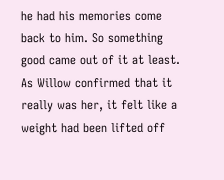he had his memories come back to him. So something good came out of it at least. As Willow confirmed that it really was her, it felt like a weight had been lifted off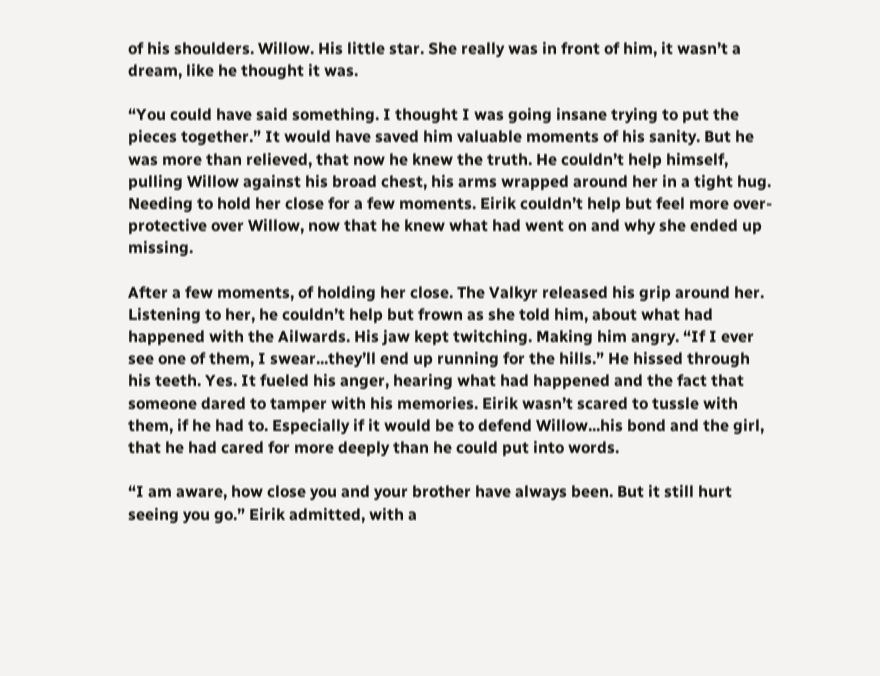of his shoulders. Willow. His little star. She really was in front of him, it wasn’t a dream, like he thought it was.

“You could have said something. I thought I was going insane trying to put the pieces together.” It would have saved him valuable moments of his sanity. But he was more than relieved, that now he knew the truth. He couldn’t help himself, pulling Willow against his broad chest, his arms wrapped around her in a tight hug. Needing to hold her close for a few moments. Eirik couldn’t help but feel more over-protective over Willow, now that he knew what had went on and why she ended up missing.

After a few moments, of holding her close. The Valkyr released his grip around her. Listening to her, he couldn’t help but frown as she told him, about what had happened with the Ailwards. His jaw kept twitching. Making him angry. “If I ever see one of them, I swear...they’ll end up running for the hills.” He hissed through his teeth. Yes. It fueled his anger, hearing what had happened and the fact that someone dared to tamper with his memories. Eirik wasn’t scared to tussle with them, if he had to. Especially if it would be to defend Willow...his bond and the girl, that he had cared for more deeply than he could put into words.

“I am aware, how close you and your brother have always been. But it still hurt seeing you go.” Eirik admitted, with a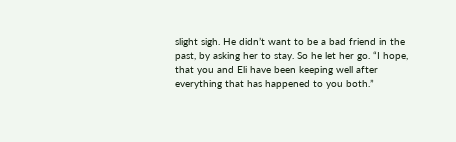slight sigh. He didn’t want to be a bad friend in the past, by asking her to stay. So he let her go. “I hope, that you and Eli have been keeping well after everything that has happened to you both.”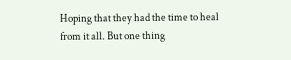Hoping that they had the time to heal from it all. But one thing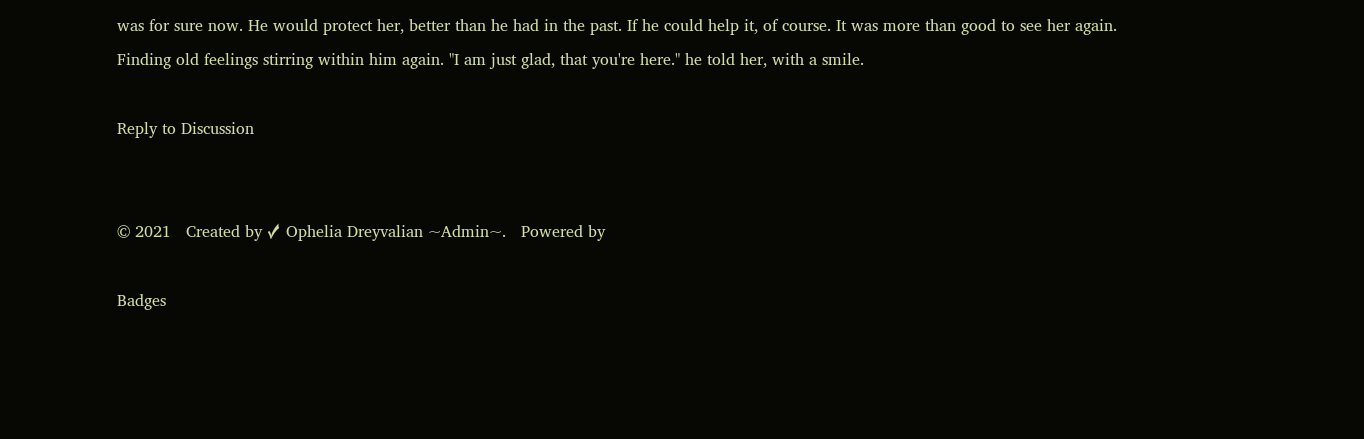was for sure now. He would protect her, better than he had in the past. If he could help it, of course. It was more than good to see her again. Finding old feelings stirring within him again. "I am just glad, that you're here." he told her, with a smile.

Reply to Discussion


© 2021   Created by ✓ Ophelia Dreyvalian ~Admin~.   Powered by

Badges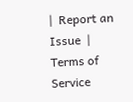|  Report an Issue  |  Terms of Service